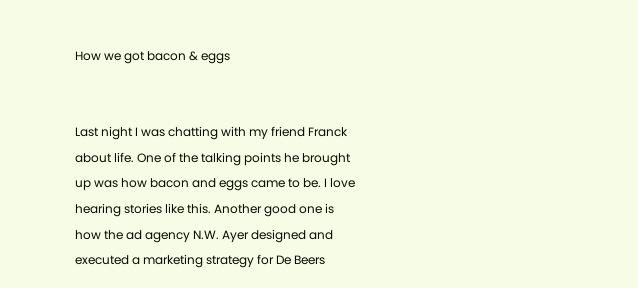How we got bacon & eggs


Last night I was chatting with my friend Franck about life. One of the talking points he brought up was how bacon and eggs came to be. I love hearing stories like this. Another good one is how the ad agency N.W. Ayer designed and executed a marketing strategy for De Beers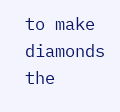to make diamonds the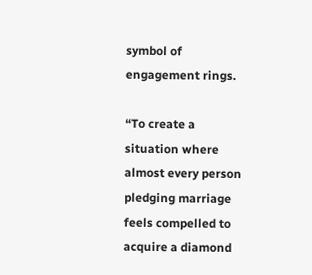symbol of engagement rings.

“To create a situation where almost every person pledging marriage feels compelled to acquire a diamond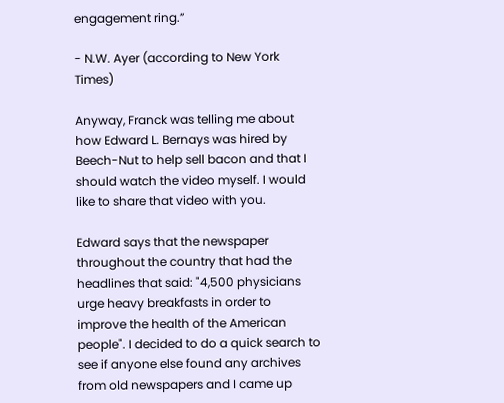engagement ring.”

- N.W. Ayer (according to New York Times)

Anyway, Franck was telling me about how Edward L. Bernays was hired by Beech-Nut to help sell bacon and that I should watch the video myself. I would like to share that video with you.

Edward says that the newspaper throughout the country that had the headlines that said: "4,500 physicians urge heavy breakfasts in order to improve the health of the American people". I decided to do a quick search to see if anyone else found any archives from old newspapers and I came up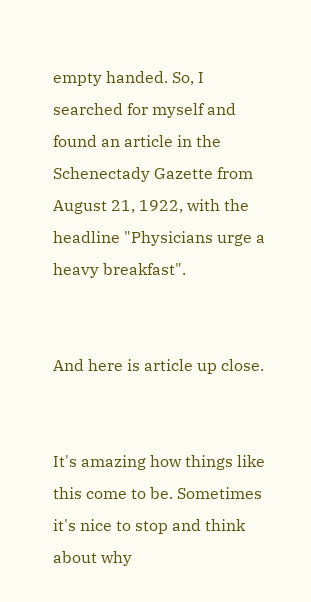empty handed. So, I searched for myself and found an article in the Schenectady Gazette from August 21, 1922, with the headline "Physicians urge a heavy breakfast".


And here is article up close.


It's amazing how things like this come to be. Sometimes it's nice to stop and think about why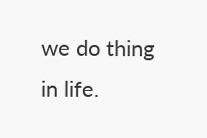we do thing in life.